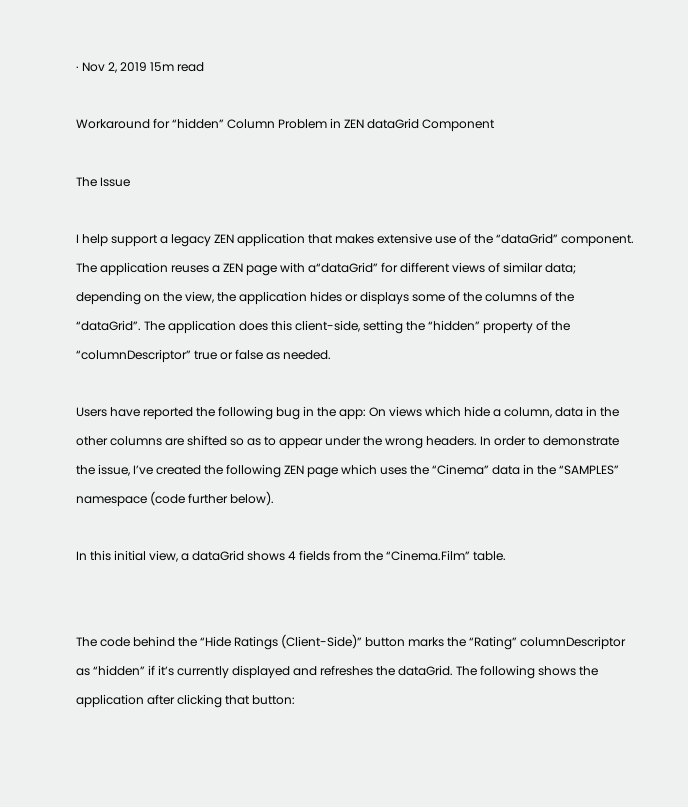· Nov 2, 2019 15m read

Workaround for “hidden” Column Problem in ZEN dataGrid Component

The Issue

I help support a legacy ZEN application that makes extensive use of the “dataGrid” component. The application reuses a ZEN page with a“dataGrid” for different views of similar data; depending on the view, the application hides or displays some of the columns of the “dataGrid”. The application does this client-side, setting the “hidden” property of the “columnDescriptor” true or false as needed.

Users have reported the following bug in the app: On views which hide a column, data in the other columns are shifted so as to appear under the wrong headers. In order to demonstrate the issue, I’ve created the following ZEN page which uses the “Cinema” data in the “SAMPLES” namespace (code further below).

In this initial view, a dataGrid shows 4 fields from the “Cinema.Film” table.


The code behind the “Hide Ratings (Client-Side)” button marks the “Rating” columnDescriptor as “hidden” if it’s currently displayed and refreshes the dataGrid. The following shows the application after clicking that button: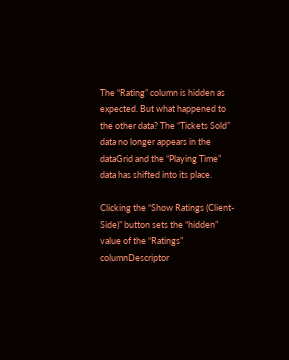The “Rating” column is hidden as expected. But what happened to the other data? The “Tickets Sold” data no longer appears in the dataGrid and the “Playing Time” data has shifted into its place.

Clicking the “Show Ratings (Client-Side)” button sets the “hidden” value of the “Ratings” columnDescriptor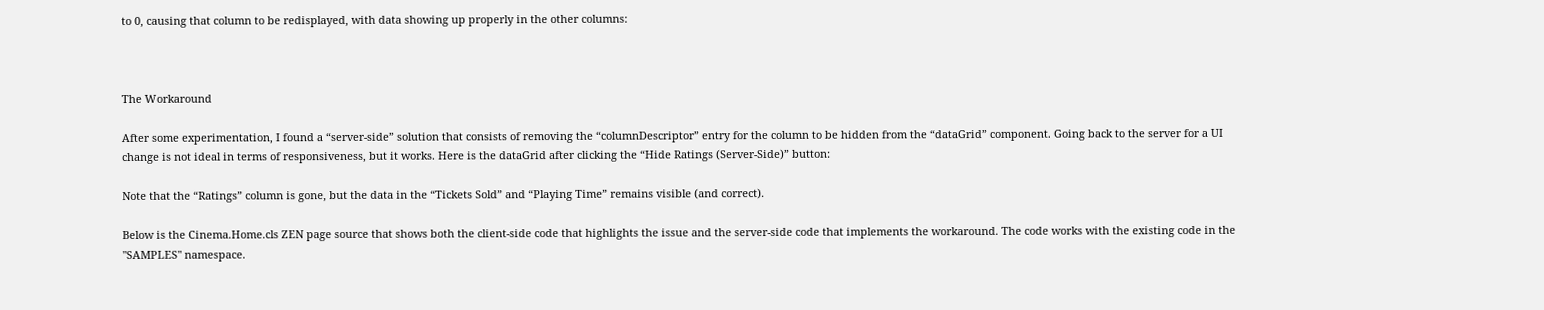to 0, causing that column to be redisplayed, with data showing up properly in the other columns:



The Workaround

After some experimentation, I found a “server-side” solution that consists of removing the “columnDescriptor” entry for the column to be hidden from the “dataGrid” component. Going back to the server for a UI change is not ideal in terms of responsiveness, but it works. Here is the dataGrid after clicking the “Hide Ratings (Server-Side)” button:

Note that the “Ratings” column is gone, but the data in the “Tickets Sold” and “Playing Time” remains visible (and correct).

Below is the Cinema.Home.cls ZEN page source that shows both the client-side code that highlights the issue and the server-side code that implements the workaround. The code works with the existing code in the "SAMPLES" namespace.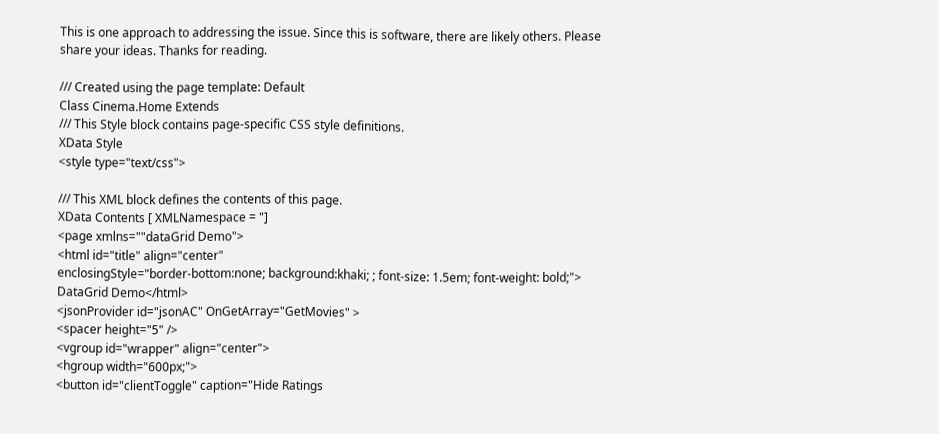This is one approach to addressing the issue. Since this is software, there are likely others. Please share your ideas. Thanks for reading.

/// Created using the page template: Default
Class Cinema.Home Extends
/// This Style block contains page-specific CSS style definitions.
XData Style
<style type="text/css">

/// This XML block defines the contents of this page.
XData Contents [ XMLNamespace = "]
<page xmlns=""dataGrid Demo">
<html id="title" align="center"
enclosingStyle="border-bottom:none; background:khaki; ; font-size: 1.5em; font-weight: bold;">
DataGrid Demo</html>
<jsonProvider id="jsonAC" OnGetArray="GetMovies" >
<spacer height="5" />
<vgroup id="wrapper" align="center">
<hgroup width="600px;">
<button id="clientToggle" caption="Hide Ratings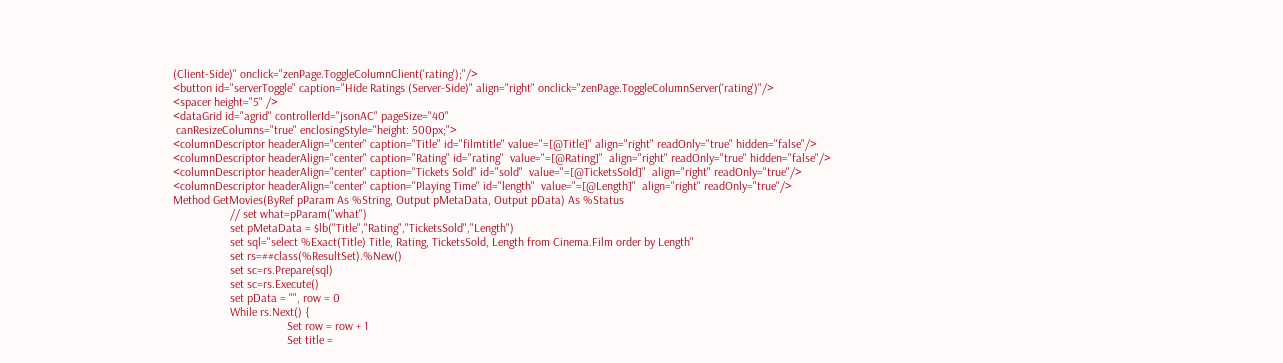(Client-Side)" onclick="zenPage.ToggleColumnClient('rating');"/>
<button id="serverToggle" caption="Hide Ratings (Server-Side)" align="right" onclick="zenPage.ToggleColumnServer('rating')"/>
<spacer height="5" />
<dataGrid id="agrid" controllerId="jsonAC" pageSize="40"
 canResizeColumns="true" enclosingStyle="height: 500px;">
<columnDescriptor headerAlign="center" caption="Title" id="filmtitle" value="=[@Title]" align="right" readOnly="true" hidden="false"/>
<columnDescriptor headerAlign="center" caption="Rating" id="rating"  value="=[@Rating]"  align="right" readOnly="true" hidden="false"/>
<columnDescriptor headerAlign="center" caption="Tickets Sold" id="sold"  value="=[@TicketsSold]"  align="right" readOnly="true"/>
<columnDescriptor headerAlign="center" caption="Playing Time" id="length"  value="=[@Length]"  align="right" readOnly="true"/>
Method GetMovies(ByRef pParam As %String, Output pMetaData, Output pData) As %Status
                   // set what=pParam("what")
                   set pMetaData = $lb("Title","Rating","TicketsSold","Length")
                   set sql="select %Exact(Title) Title, Rating, TicketsSold, Length from Cinema.Film order by Length"
                   set rs=##class(%ResultSet).%New()
                   set sc=rs.Prepare(sql)
                   set sc=rs.Execute()
                   set pData = "", row = 0
                   While rs.Next() {
                                      Set row = row + 1
                                      Set title =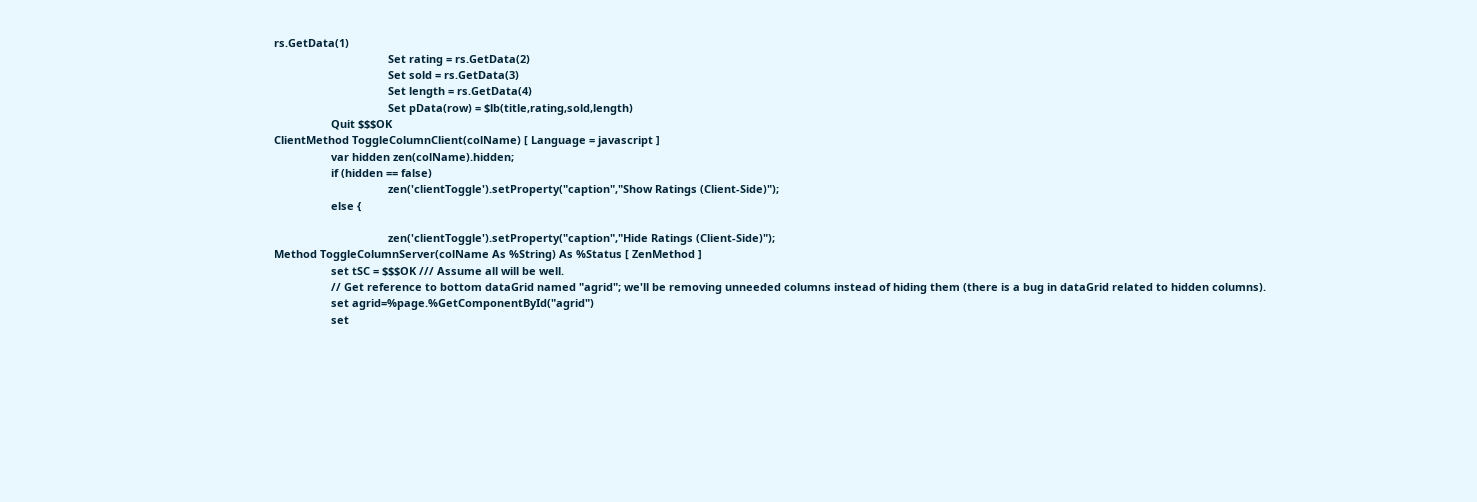rs.GetData(1)
                                      Set rating = rs.GetData(2)
                                      Set sold = rs.GetData(3)
                                      Set length = rs.GetData(4)
                                      Set pData(row) = $lb(title,rating,sold,length)
                   Quit $$$OK
ClientMethod ToggleColumnClient(colName) [ Language = javascript ]
                   var hidden zen(colName).hidden;
                   if (hidden == false)
                                      zen('clientToggle').setProperty("caption","Show Ratings (Client-Side)");
                   else {

                                      zen('clientToggle').setProperty("caption","Hide Ratings (Client-Side)");
Method ToggleColumnServer(colName As %String) As %Status [ ZenMethod ]
                   set tSC = $$$OK /// Assume all will be well.
                   // Get reference to bottom dataGrid named "agrid"; we'll be removing unneeded columns instead of hiding them (there is a bug in dataGrid related to hidden columns).
                   set agrid=%page.%GetComponentById("agrid")
                   set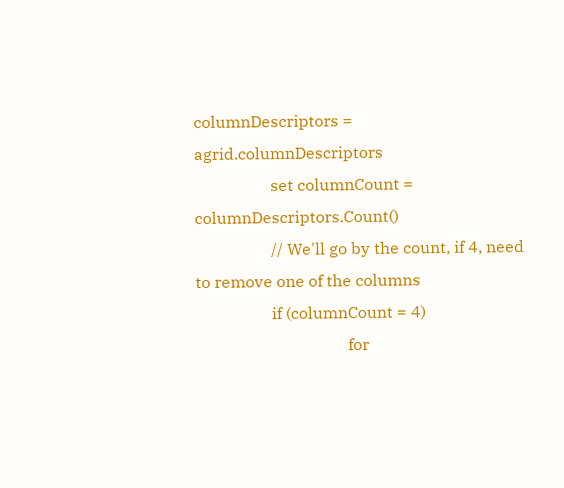columnDescriptors = agrid.columnDescriptors
                   set columnCount = columnDescriptors.Count()
                   // We'll go by the count, if 4, need to remove one of the columns
                   if (columnCount = 4)
                                      for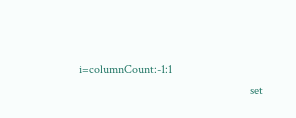i=columnCount:-1:1
                                                         set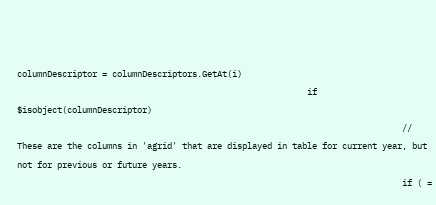columnDescriptor = columnDescriptors.GetAt(i)
                                                          if $isobject(columnDescriptor)
                                                                             // These are the columns in 'agrid' that are displayed in table for current year, but not for previous or future years.
                                                                             if ( =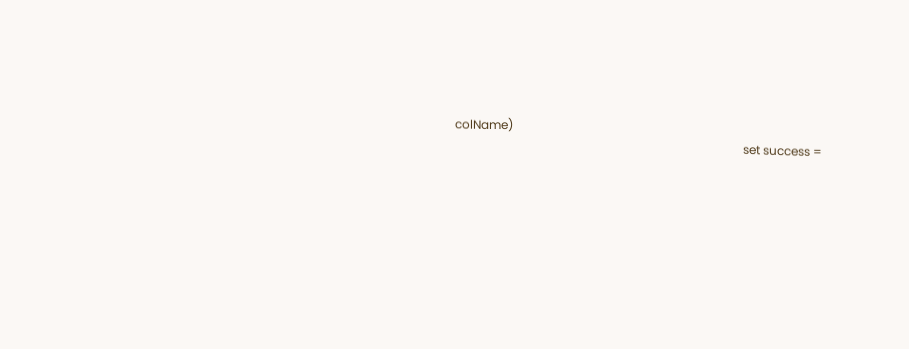colName)
                                                                                                set success =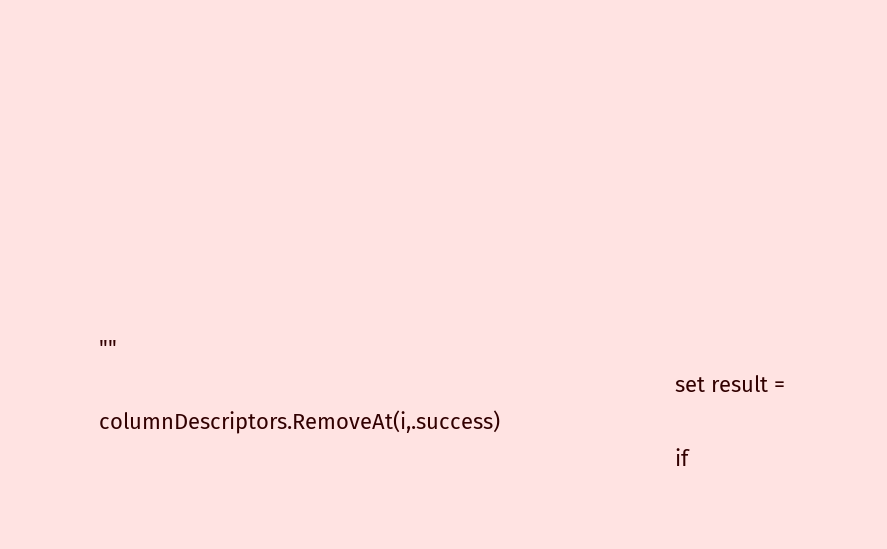""
                                                                                                set result = columnDescriptors.RemoveAt(i,.success)
                                                                                                if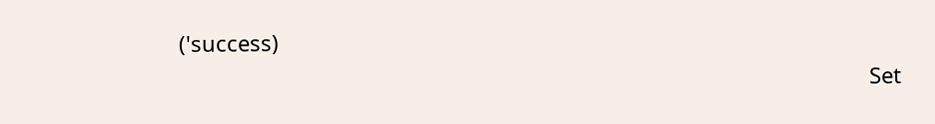('success)
                                                                                                                   Set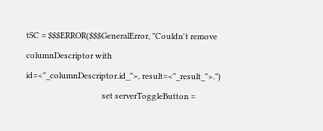tSC = $$$ERROR($$$GeneralError, "Couldn't remove columnDescriptor with id=<"_columnDescriptor.id_">, result=<"_result_">.")
                                      set serverToggleButton =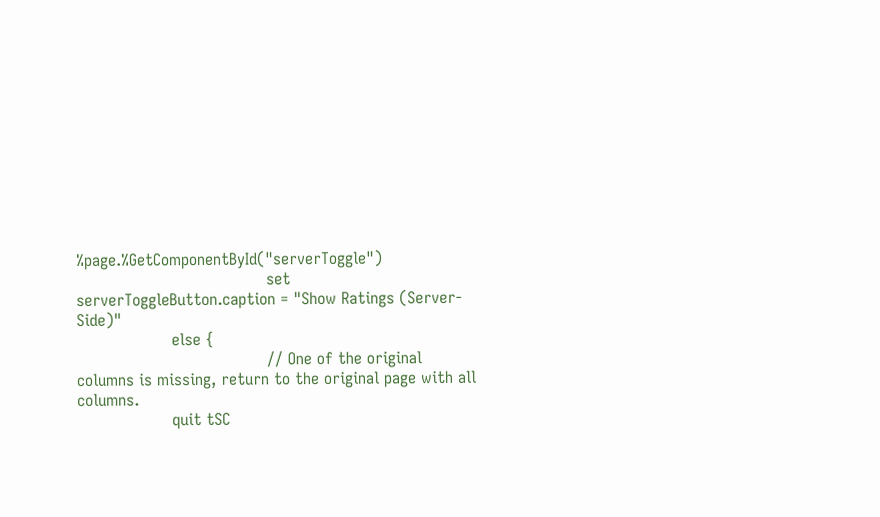%page.%GetComponentById("serverToggle")
                                      set serverToggleButton.caption = "Show Ratings (Server-Side)"
                   else {
                                      // One of the original columns is missing, return to the original page with all columns.
                   quit tSC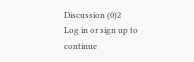Discussion (0)2
Log in or sign up to continue